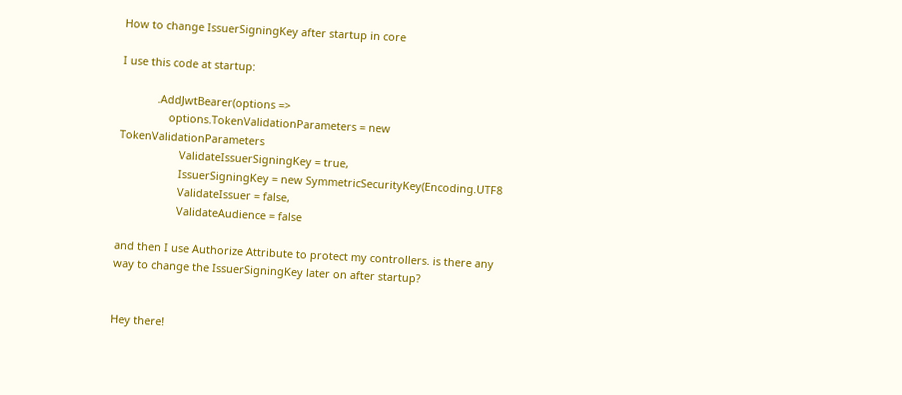How to change IssuerSigningKey after startup in core

I use this code at startup:

            .AddJwtBearer(options =>
                options.TokenValidationParameters = new TokenValidationParameters
                    ValidateIssuerSigningKey = true,
                    IssuerSigningKey = new SymmetricSecurityKey(Encoding.UTF8
                    ValidateIssuer = false,
                    ValidateAudience = false

and then I use Authorize Attribute to protect my controllers. is there any way to change the IssuerSigningKey later on after startup?


Hey there!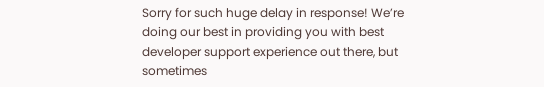Sorry for such huge delay in response! We’re doing our best in providing you with best developer support experience out there, but sometimes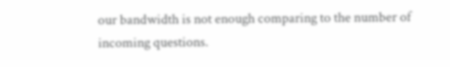our bandwidth is not enough comparing to the number of incoming questions.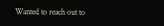Wanted to reach out to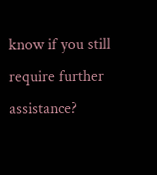know if you still require further assistance?